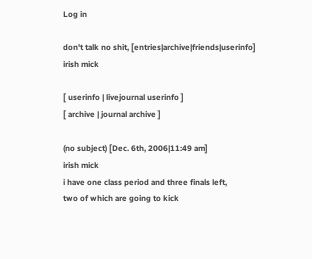Log in

don't talk no shit, [entries|archive|friends|userinfo]
irish mick

[ userinfo | livejournal userinfo ]
[ archive | journal archive ]

(no subject) [Dec. 6th, 2006|11:49 am]
irish mick
i have one class period and three finals left,
two of which are going to kick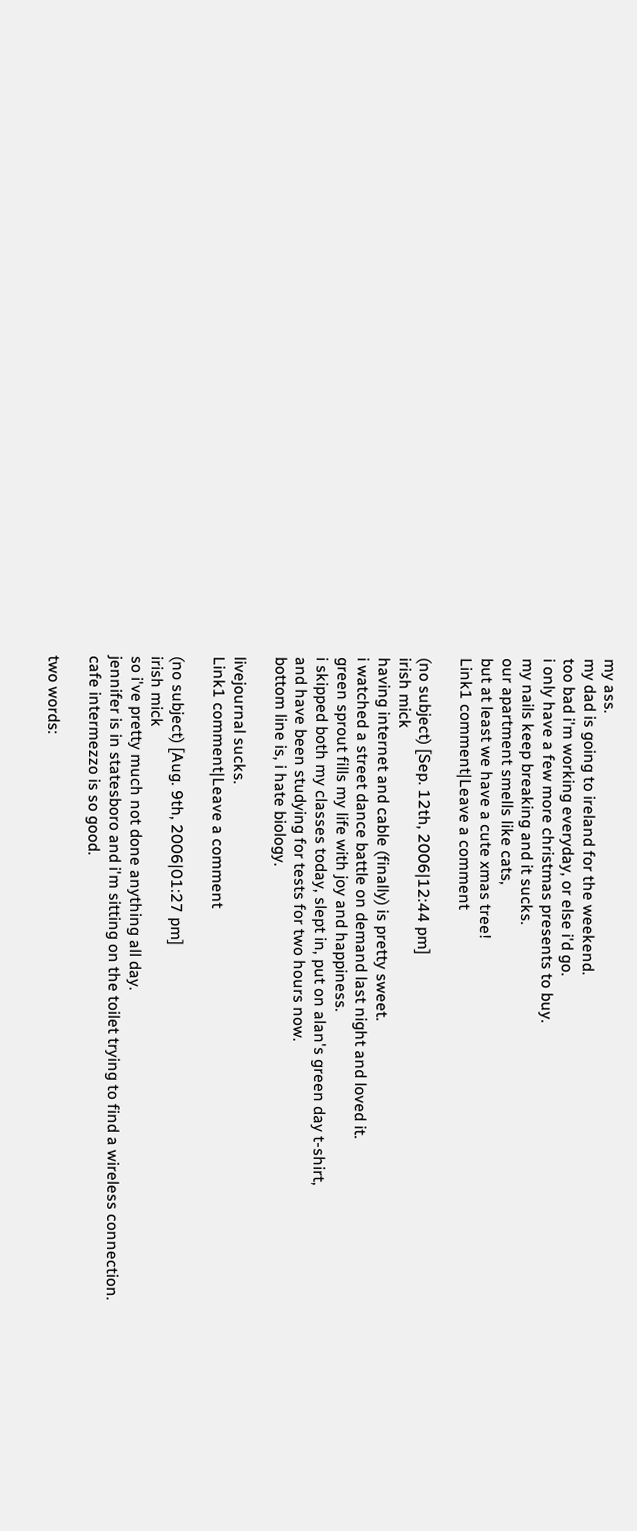my ass.
my dad is going to ireland for the weekend.
too bad i'm working everyday, or else i'd go.
i only have a few more christmas presents to buy.
my nails keep breaking and it sucks.
our apartment smells like cats,
but at least we have a cute xmas tree!
Link1 comment|Leave a comment

(no subject) [Sep. 12th, 2006|12:44 pm]
irish mick
having internet and cable (finally) is pretty sweet.
i watched a street dance battle on demand last night and loved it.
green sprout fills my life with joy and happiness.
i skipped both my classes today, slept in, put on alan's green day t-shirt,
and have been studying for tests for two hours now.
bottom line is, i hate biology.

livejournal sucks.
Link1 comment|Leave a comment

(no subject) [Aug. 9th, 2006|01:27 pm]
irish mick
so i've pretty much not done anything all day.
jennifer is in statesboro and i'm sitting on the toilet trying to find a wireless connection.
cafe intermezzo is so good.

two words: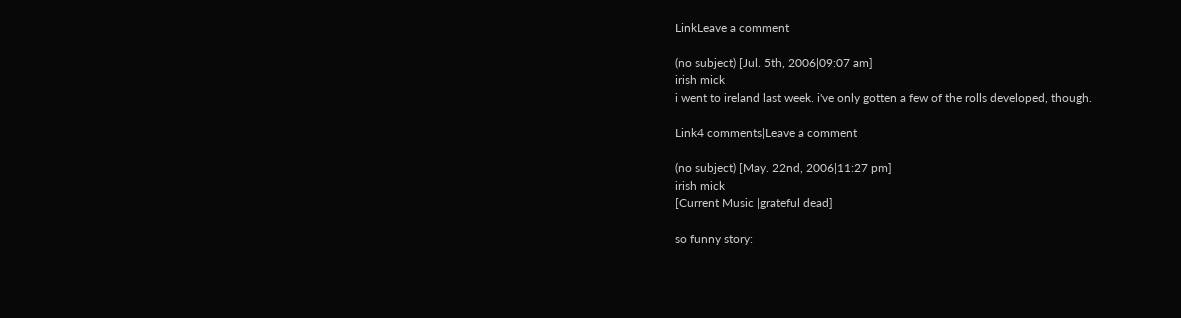LinkLeave a comment

(no subject) [Jul. 5th, 2006|09:07 am]
irish mick
i went to ireland last week. i've only gotten a few of the rolls developed, though.

Link4 comments|Leave a comment

(no subject) [May. 22nd, 2006|11:27 pm]
irish mick
[Current Music |grateful dead]

so funny story: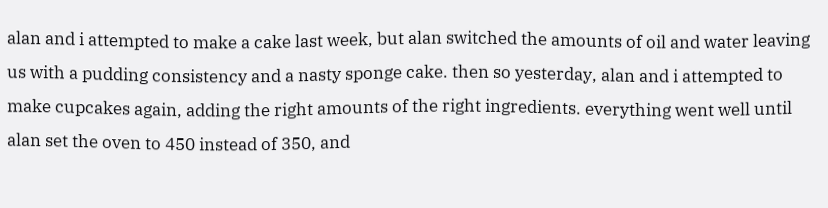alan and i attempted to make a cake last week, but alan switched the amounts of oil and water leaving us with a pudding consistency and a nasty sponge cake. then so yesterday, alan and i attempted to make cupcakes again, adding the right amounts of the right ingredients. everything went well until alan set the oven to 450 instead of 350, and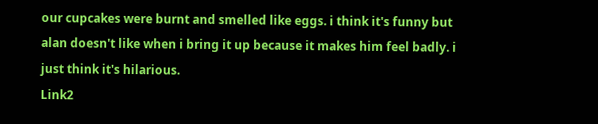our cupcakes were burnt and smelled like eggs. i think it's funny but alan doesn't like when i bring it up because it makes him feel badly. i just think it's hilarious.
Link2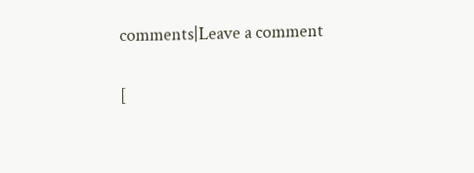comments|Leave a comment

[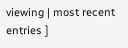viewing | most recent entries ]